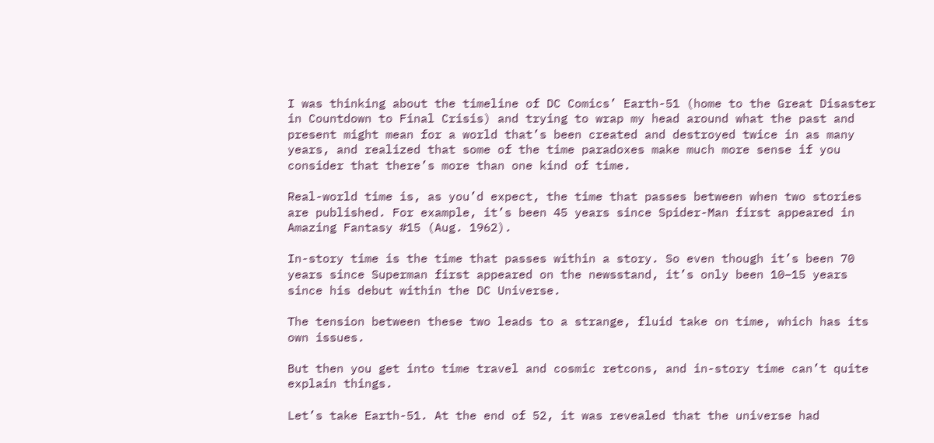I was thinking about the timeline of DC Comics’ Earth-51 (home to the Great Disaster in Countdown to Final Crisis) and trying to wrap my head around what the past and present might mean for a world that’s been created and destroyed twice in as many years, and realized that some of the time paradoxes make much more sense if you consider that there’s more than one kind of time.

Real-world time is, as you’d expect, the time that passes between when two stories are published. For example, it’s been 45 years since Spider-Man first appeared in Amazing Fantasy #15 (Aug. 1962).

In-story time is the time that passes within a story. So even though it’s been 70 years since Superman first appeared on the newsstand, it’s only been 10–15 years since his debut within the DC Universe.

The tension between these two leads to a strange, fluid take on time, which has its own issues.

But then you get into time travel and cosmic retcons, and in-story time can’t quite explain things.

Let’s take Earth-51. At the end of 52, it was revealed that the universe had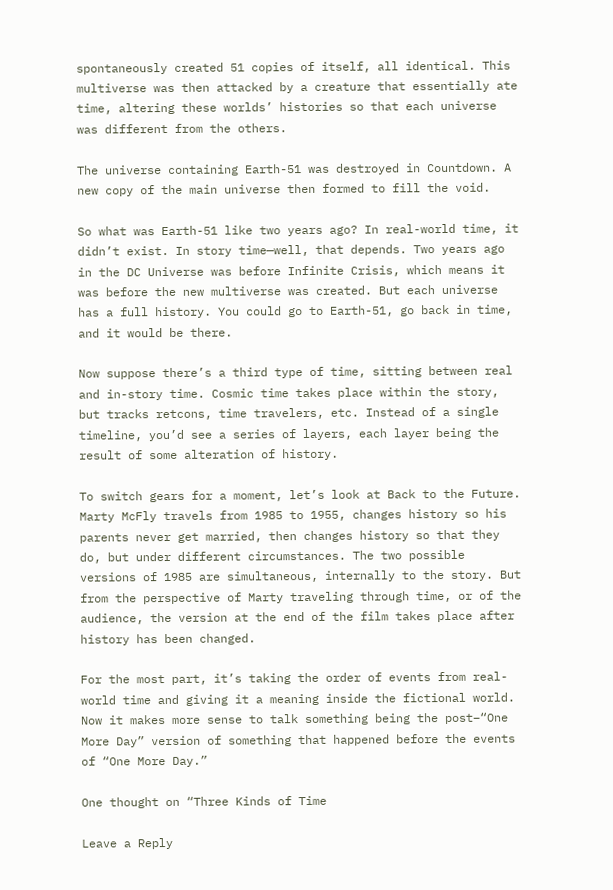spontaneously created 51 copies of itself, all identical. This multiverse was then attacked by a creature that essentially ate time, altering these worlds’ histories so that each universe was different from the others.

The universe containing Earth-51 was destroyed in Countdown. A new copy of the main universe then formed to fill the void.

So what was Earth-51 like two years ago? In real-world time, it didn’t exist. In story time—well, that depends. Two years ago in the DC Universe was before Infinite Crisis, which means it was before the new multiverse was created. But each universe has a full history. You could go to Earth-51, go back in time, and it would be there.

Now suppose there’s a third type of time, sitting between real and in-story time. Cosmic time takes place within the story, but tracks retcons, time travelers, etc. Instead of a single timeline, you’d see a series of layers, each layer being the result of some alteration of history.

To switch gears for a moment, let’s look at Back to the Future. Marty McFly travels from 1985 to 1955, changes history so his parents never get married, then changes history so that they do, but under different circumstances. The two possible versions of 1985 are simultaneous, internally to the story. But from the perspective of Marty traveling through time, or of the audience, the version at the end of the film takes place after history has been changed.

For the most part, it’s taking the order of events from real-world time and giving it a meaning inside the fictional world. Now it makes more sense to talk something being the post–“One More Day” version of something that happened before the events of “One More Day.”

One thought on “Three Kinds of Time

Leave a Reply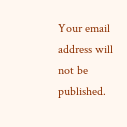Your email address will not be published.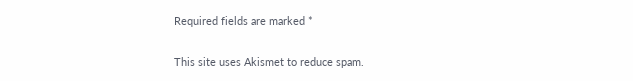Required fields are marked *

This site uses Akismet to reduce spam.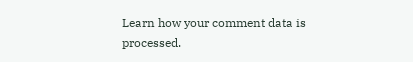Learn how your comment data is processed.